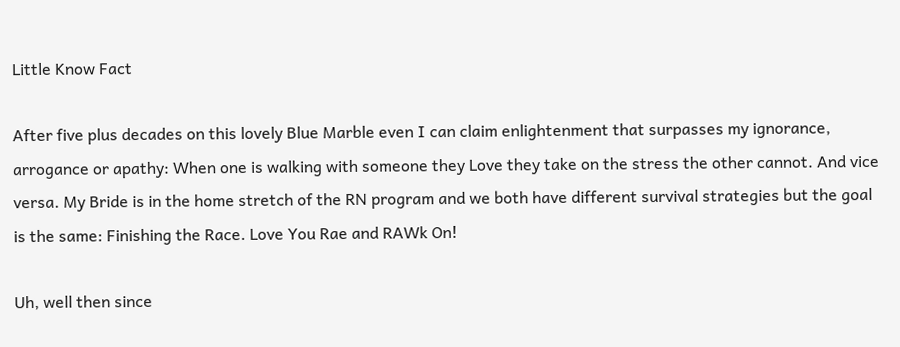Little Know Fact

After five plus decades on this lovely Blue Marble even I can claim enlightenment that surpasses my ignorance, arrogance or apathy: When one is walking with someone they Love they take on the stress the other cannot. And vice versa. My Bride is in the home stretch of the RN program and we both have different survival strategies but the goal is the same: Finishing the Race. Love You Rae and RAWk On!

Uh, well then since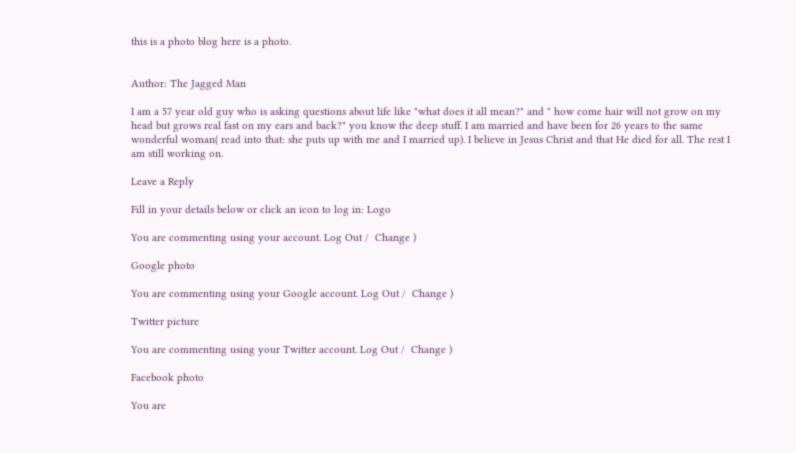this is a photo blog here is a photo.


Author: The Jagged Man

I am a 57 year old guy who is asking questions about life like "what does it all mean?" and " how come hair will not grow on my head but grows real fast on my ears and back?" you know the deep stuff. I am married and have been for 26 years to the same wonderful woman( read into that: she puts up with me and I married up). I believe in Jesus Christ and that He died for all. The rest I am still working on.

Leave a Reply

Fill in your details below or click an icon to log in: Logo

You are commenting using your account. Log Out /  Change )

Google photo

You are commenting using your Google account. Log Out /  Change )

Twitter picture

You are commenting using your Twitter account. Log Out /  Change )

Facebook photo

You are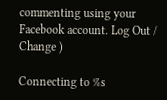commenting using your Facebook account. Log Out /  Change )

Connecting to %s